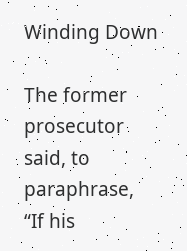Winding Down

The former prosecutor
said, to paraphrase,
“If his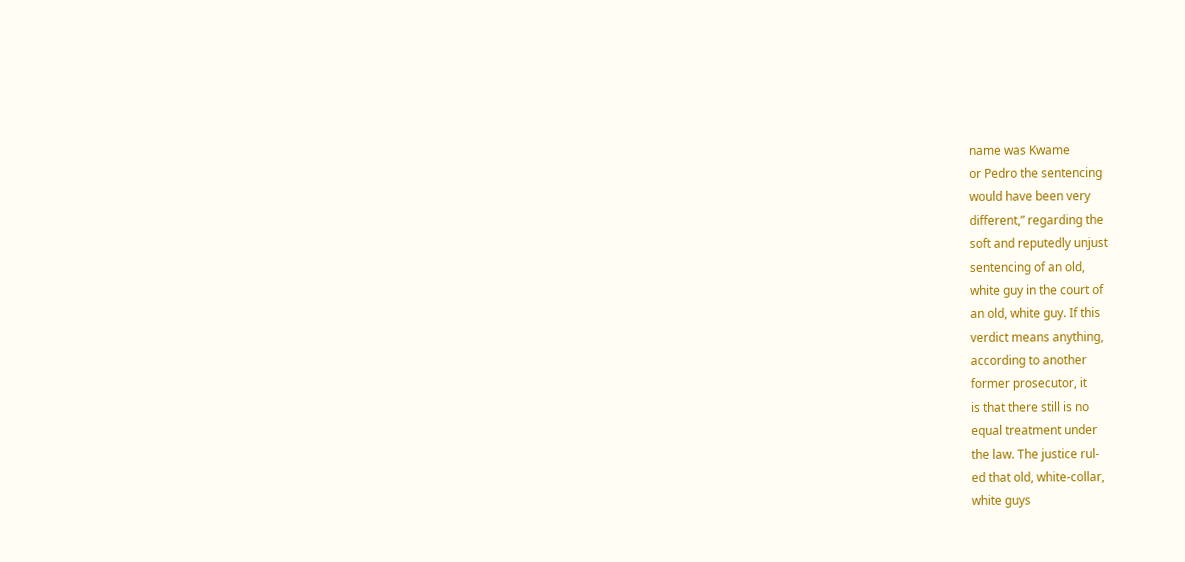name was Kwame
or Pedro the sentencing
would have been very
different,” regarding the
soft and reputedly unjust
sentencing of an old,
white guy in the court of
an old, white guy. If this
verdict means anything,
according to another
former prosecutor, it
is that there still is no
equal treatment under
the law. The justice rul-
ed that old, white-collar,
white guys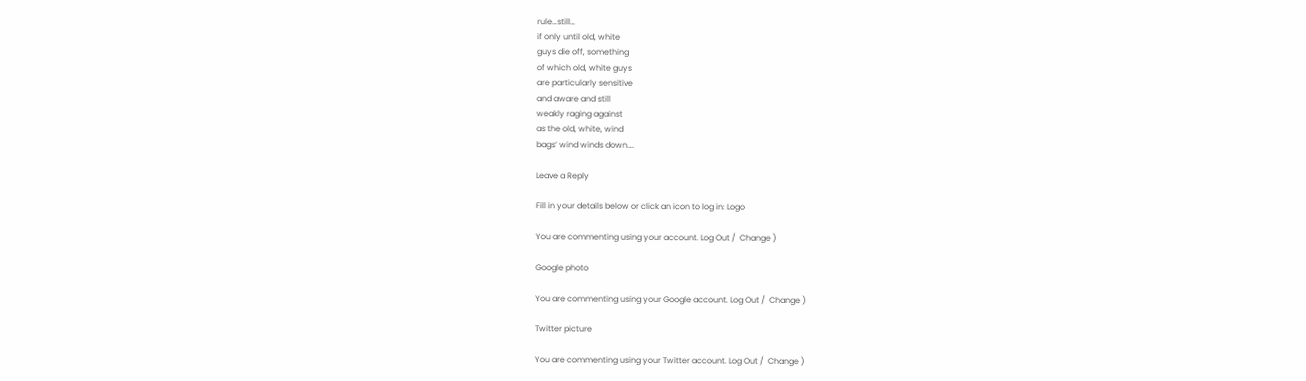rule…still…
if only until old, white
guys die off, something
of which old, white guys
are particularly sensitive
and aware and still
weakly raging against
as the old, white, wind
bags’ wind winds down….

Leave a Reply

Fill in your details below or click an icon to log in: Logo

You are commenting using your account. Log Out /  Change )

Google photo

You are commenting using your Google account. Log Out /  Change )

Twitter picture

You are commenting using your Twitter account. Log Out /  Change )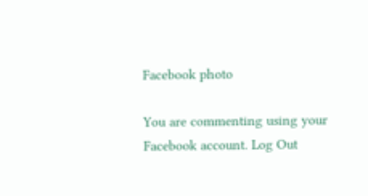Facebook photo

You are commenting using your Facebook account. Log Out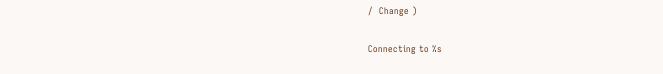/  Change )

Connecting to %s